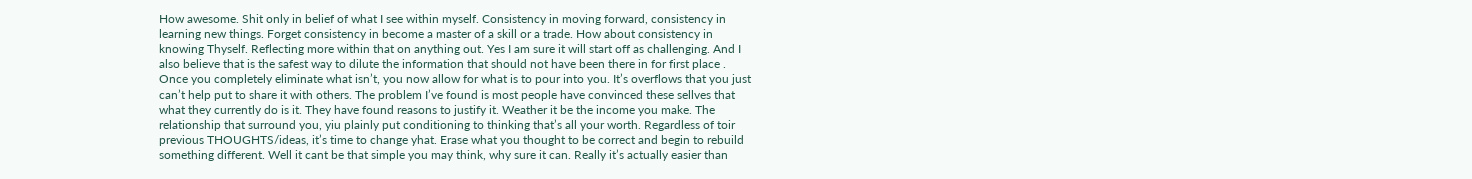How awesome. Shit only in belief of what I see within myself. Consistency in moving forward, consistency in learning new things. Forget consistency in become a master of a skill or a trade. How about consistency in knowing Thyself. Reflecting more within that on anything out. Yes I am sure it will start off as challenging. And I also believe that is the safest way to dilute the information that should not have been there in for first place . Once you completely eliminate what isn’t, you now allow for what is to pour into you. It’s overflows that you just can’t help put to share it with others. The problem I’ve found is most people have convinced these sellves that what they currently do is it. They have found reasons to justify it. Weather it be the income you make. The relationship that surround you, yiu plainly put conditioning to thinking that’s all your worth. Regardless of toir previous THOUGHTS/ideas, it’s time to change yhat. Erase what you thought to be correct and begin to rebuild something different. Well it cant be that simple you may think, why sure it can. Really it’s actually easier than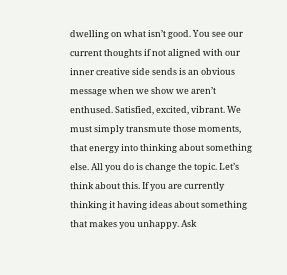dwelling on what isn’t good. You see our current thoughts if not aligned with our inner creative side sends is an obvious message when we show we aren’t enthused. Satisfied, excited, vibrant. We must simply transmute those moments, that energy into thinking about something else. All you do is change the topic. Let’s think about this. If you are currently thinking it having ideas about something that makes you unhappy. Ask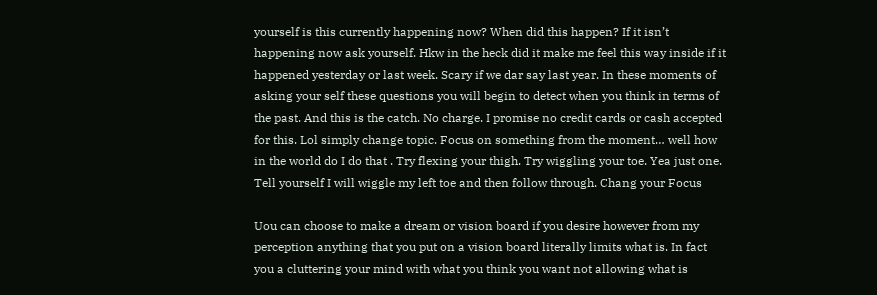yourself is this currently happening now? When did this happen? If it isn’t happening now ask yourself. Hkw in the heck did it make me feel this way inside if it happened yesterday or last week. Scary if we dar say last year. In these moments of asking your self these questions you will begin to detect when you think in terms of the past. And this is the catch. No charge. I promise no credit cards or cash accepted for this. Lol simply change topic. Focus on something from the moment… well how in the world do I do that . Try flexing your thigh. Try wiggling your toe. Yea just one. Tell yourself I will wiggle my left toe and then follow through. Chang your Focus

Uou can choose to make a dream or vision board if you desire however from my perception anything that you put on a vision board literally limits what is. In fact you a cluttering your mind with what you think you want not allowing what is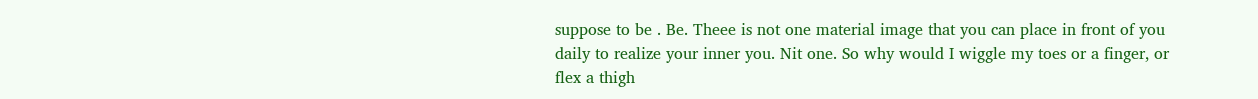suppose to be . Be. Theee is not one material image that you can place in front of you daily to realize your inner you. Nit one. So why would I wiggle my toes or a finger, or flex a thigh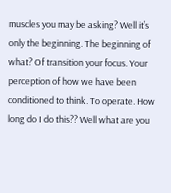muscles you may be asking? Well it’s only the beginning. The beginning of what? Of transition your focus. Your perception of how we have been conditioned to think. To operate. How long do I do this?? Well what are you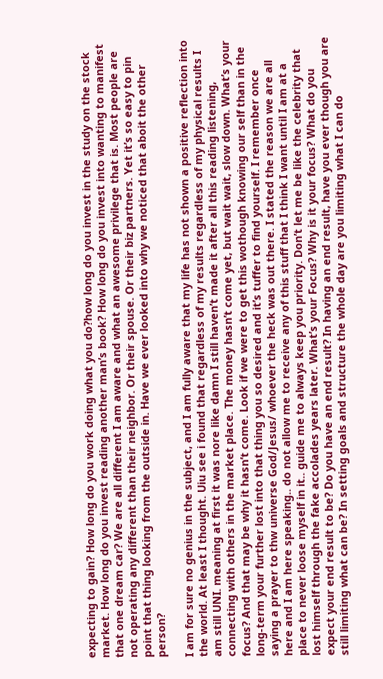expecting to gain? How long do you work doing what you do?how long do you invest in the study on the stock market. How long do you invest reading another man’s book? How long do you invest into wanting to manifest that one dream car? We are all different I am aware and what an awesome privilege that is. Most people are not operating any different than their neighbor. Or their spouse. Or their biz partners. Yet it’s so easy to pin point that thing looking from the outside in. Have we ever looked into why we noticed that aboit the other person?

I am for sure no genius in the subject, and I am fully aware that my life has not shown a positive reflection into the world. At least I thought. Uiu see i found that regardless of my results regardless of my physical results I am still UNI. meaning at first it was nore like damn I still haven’t made it after all this reading listening, connecting with others in the market place. The money hasn’t come yet, but wait wait, slow down. What’s your focus? And that may be why it hasn’t come. Look if we were to get this wothough knowing our self than in the long-term your further lost into that thing you so desired and it’s tuffer to find yourself. I remember once saying a prayer to thw universe God/Jesus/ whoever the heck was out there. I stated the reason we are all here and I am here speaking.. do not allow me to receive any of this stuff that I think I want until I am at a place to never loose myself in it.. guide me to always keep you priority. Don’t let me be like the celebrity that lost himself through the fake accolades years later. What’s your Focus? Why is it your focus? What do you expect your end result to be? Do you have an end result? In having an end result, have you ever though you are still limiting what can be? In setting goals and structure the whole day are you limiting what I can do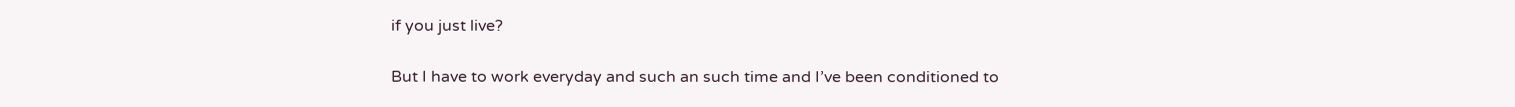if you just live?

But I have to work everyday and such an such time and I’ve been conditioned to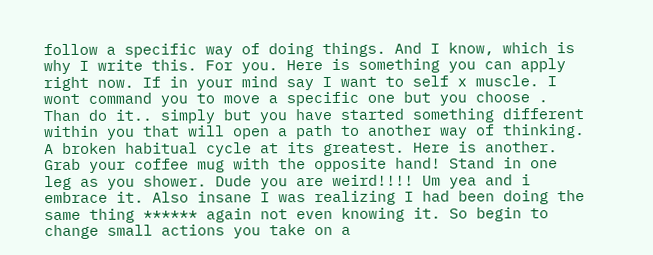follow a specific way of doing things. And I know, which is why I write this. For you. Here is something you can apply right now. If in your mind say I want to self x muscle. I wont command you to move a specific one but you choose . Than do it.. simply but you have started something different within you that will open a path to another way of thinking. A broken habitual cycle at its greatest. Here is another. Grab your coffee mug with the opposite hand! Stand in one leg as you shower. Dude you are weird!!!! Um yea and i embrace it. Also insane I was realizing I had been doing the same thing ****** again not even knowing it. So begin to change small actions you take on a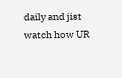daily and jist watch how UR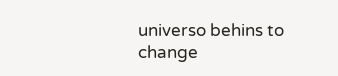universo behins to change